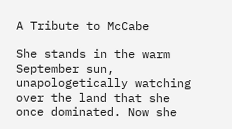A Tribute to McCabe

She stands in the warm September sun, unapologetically watching over the land that she once dominated. Now she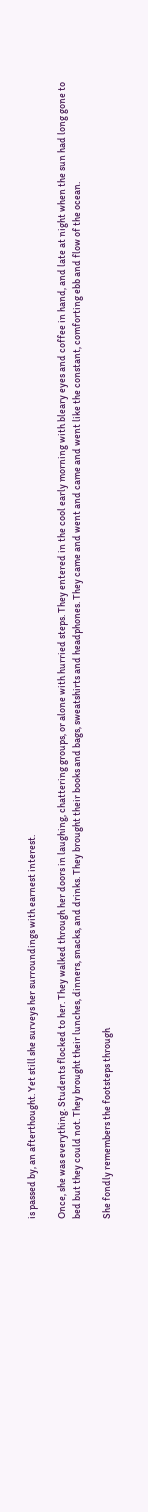is passed by, an afterthought. Yet still she surveys her surroundings with earnest interest.

Once, she was everything. Students flocked to her. They walked through her doors in laughing, chattering groups, or alone with hurried steps. They entered in the cool early morning with bleary eyes and coffee in hand, and late at night when the sun had long gone to bed but they could not. They brought their lunches, dinners, snacks, and drinks. They brought their books and bags, sweatshirts and headphones. They came and went and came and went like the constant, comforting ebb and flow of the ocean.

She fondly remembers the footsteps through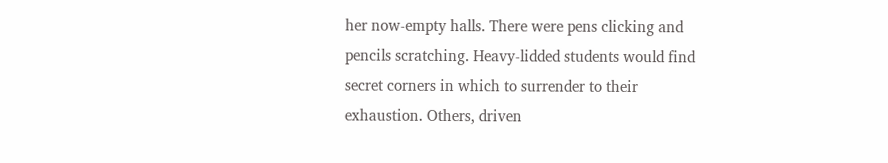her now-empty halls. There were pens clicking and pencils scratching. Heavy-lidded students would find secret corners in which to surrender to their exhaustion. Others, driven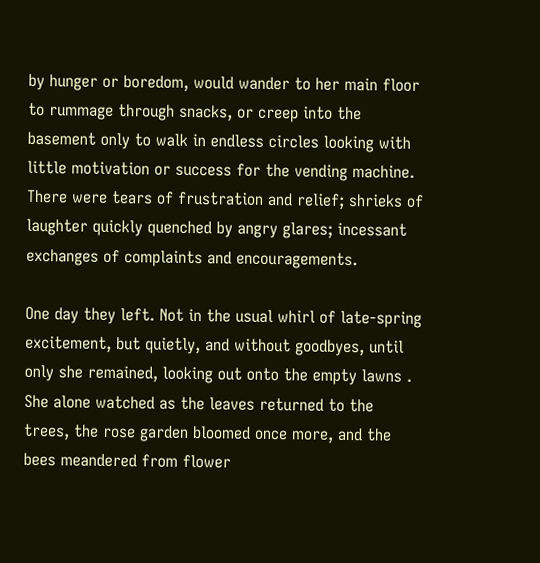by hunger or boredom, would wander to her main floor to rummage through snacks, or creep into the basement only to walk in endless circles looking with little motivation or success for the vending machine. There were tears of frustration and relief; shrieks of laughter quickly quenched by angry glares; incessant exchanges of complaints and encouragements.

One day they left. Not in the usual whirl of late-spring excitement, but quietly, and without goodbyes, until only she remained, looking out onto the empty lawns . She alone watched as the leaves returned to the trees, the rose garden bloomed once more, and the bees meandered from flower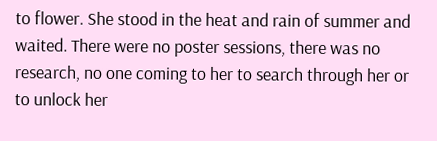to flower. She stood in the heat and rain of summer and waited. There were no poster sessions, there was no research, no one coming to her to search through her or to unlock her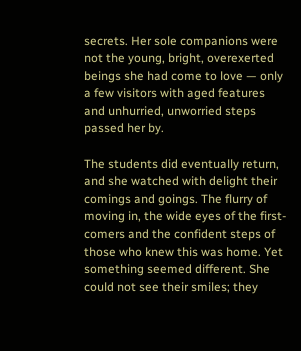secrets. Her sole companions were not the young, bright, overexerted beings she had come to love — only a few visitors with aged features and unhurried, unworried steps passed her by.

The students did eventually return, and she watched with delight their comings and goings. The flurry of moving in, the wide eyes of the first-comers and the confident steps of those who knew this was home. Yet something seemed different. She could not see their smiles; they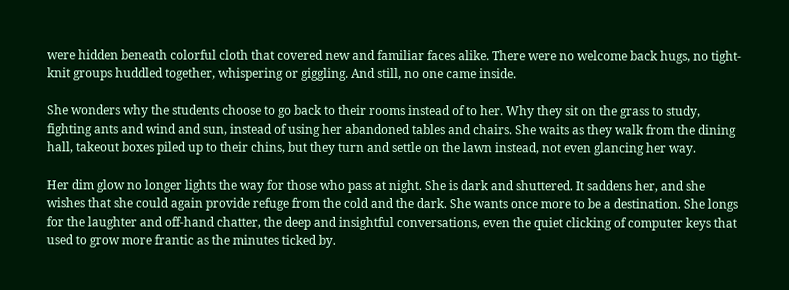were hidden beneath colorful cloth that covered new and familiar faces alike. There were no welcome back hugs, no tight-knit groups huddled together, whispering or giggling. And still, no one came inside.

She wonders why the students choose to go back to their rooms instead of to her. Why they sit on the grass to study, fighting ants and wind and sun, instead of using her abandoned tables and chairs. She waits as they walk from the dining hall, takeout boxes piled up to their chins, but they turn and settle on the lawn instead, not even glancing her way.

Her dim glow no longer lights the way for those who pass at night. She is dark and shuttered. It saddens her, and she wishes that she could again provide refuge from the cold and the dark. She wants once more to be a destination. She longs for the laughter and off-hand chatter, the deep and insightful conversations, even the quiet clicking of computer keys that used to grow more frantic as the minutes ticked by.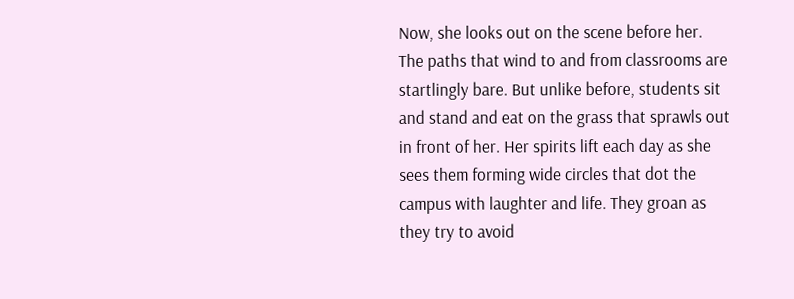Now, she looks out on the scene before her. The paths that wind to and from classrooms are startlingly bare. But unlike before, students sit and stand and eat on the grass that sprawls out in front of her. Her spirits lift each day as she sees them forming wide circles that dot the campus with laughter and life. They groan as they try to avoid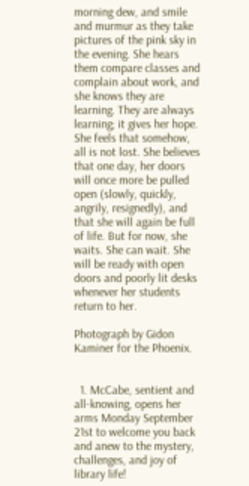morning dew, and smile and murmur as they take pictures of the pink sky in the evening. She hears them compare classes and complain about work, and she knows they are learning. They are always learning; it gives her hope. She feels that somehow, all is not lost. She believes that one day, her doors will once more be pulled open (slowly, quickly, angrily, resignedly), and that she will again be full of life. But for now, she waits. She can wait. She will be ready with open doors and poorly lit desks whenever her students return to her.

Photograph by Gidon Kaminer for the Phoenix.


  1. McCabe, sentient and all-knowing, opens her arms Monday September 21st to welcome you back and anew to the mystery, challenges, and joy of library life!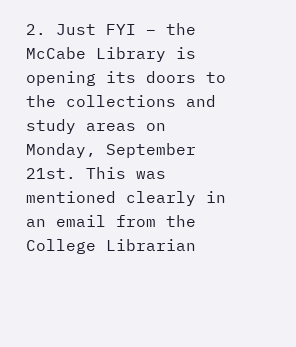2. Just FYI – the McCabe Library is opening its doors to the collections and study areas on Monday, September 21st. This was mentioned clearly in an email from the College Librarian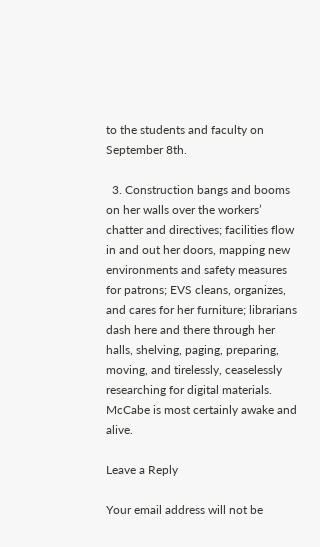to the students and faculty on September 8th.

  3. Construction bangs and booms on her walls over the workers’ chatter and directives; facilities flow in and out her doors, mapping new environments and safety measures for patrons; EVS cleans, organizes, and cares for her furniture; librarians dash here and there through her halls, shelving, paging, preparing, moving, and tirelessly, ceaselessly researching for digital materials. McCabe is most certainly awake and alive.

Leave a Reply

Your email address will not be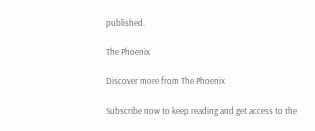published.

The Phoenix

Discover more from The Phoenix

Subscribe now to keep reading and get access to the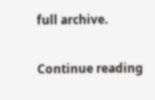full archive.

Continue reading